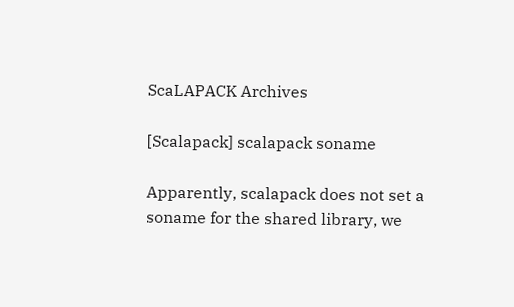ScaLAPACK Archives

[Scalapack] scalapack soname

Apparently, scalapack does not set a soname for the shared library, we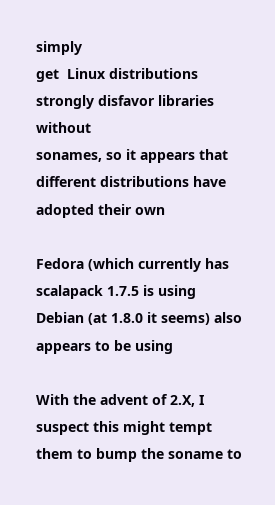simply
get  Linux distributions strongly disfavor libraries without
sonames, so it appears that different distributions have adopted their own

Fedora (which currently has scalapack 1.7.5 is using
Debian (at 1.8.0 it seems) also appears to be using

With the advent of 2.X, I suspect this might tempt them to bump the soname to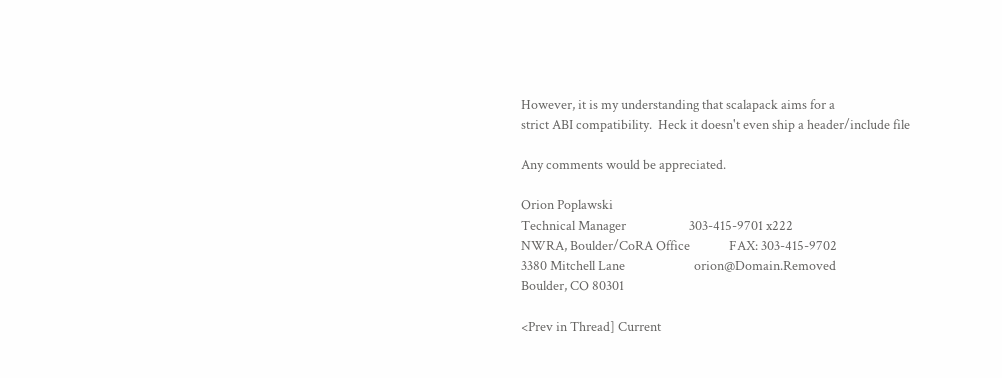However, it is my understanding that scalapack aims for a
strict ABI compatibility.  Heck it doesn't even ship a header/include file

Any comments would be appreciated.

Orion Poplawski
Technical Manager                     303-415-9701 x222
NWRA, Boulder/CoRA Office             FAX: 303-415-9702
3380 Mitchell Lane                       orion@Domain.Removed
Boulder, CO 80301

<Prev in Thread] Current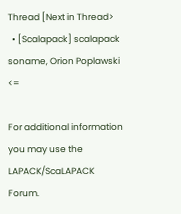Thread [Next in Thread>
  • [Scalapack] scalapack soname, Orion Poplawski <=

For additional information you may use the LAPACK/ScaLAPACK Forum.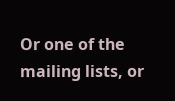Or one of the mailing lists, or